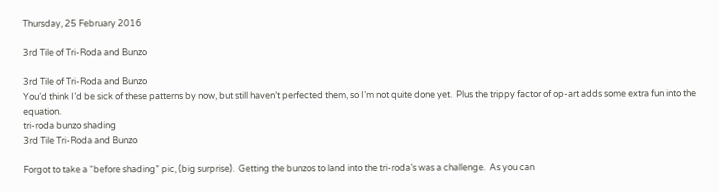Thursday, 25 February 2016

3rd Tile of Tri-Roda and Bunzo

3rd Tile of Tri-Roda and Bunzo
You’d think I’d be sick of these patterns by now, but still haven’t perfected them, so I’m not quite done yet.  Plus the trippy factor of op-art adds some extra fun into the equation.
tri-roda bunzo shading
3rd Tile Tri-Roda and Bunzo

Forgot to take a “before shading” pic, (big surprise).  Getting the bunzos to land into the tri-roda’s was a challenge.  As you can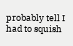probably tell I had to squish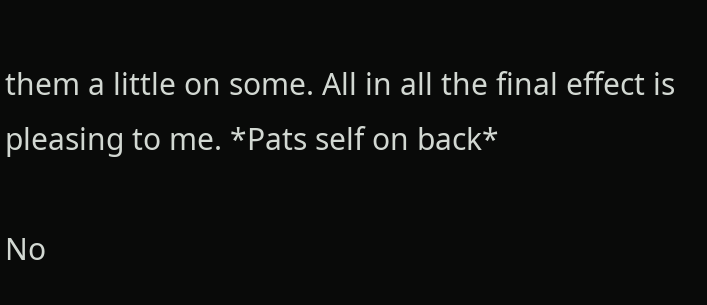them a little on some. All in all the final effect is pleasing to me. *Pats self on back*

No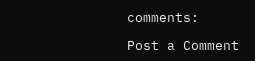comments:

Post a Comment